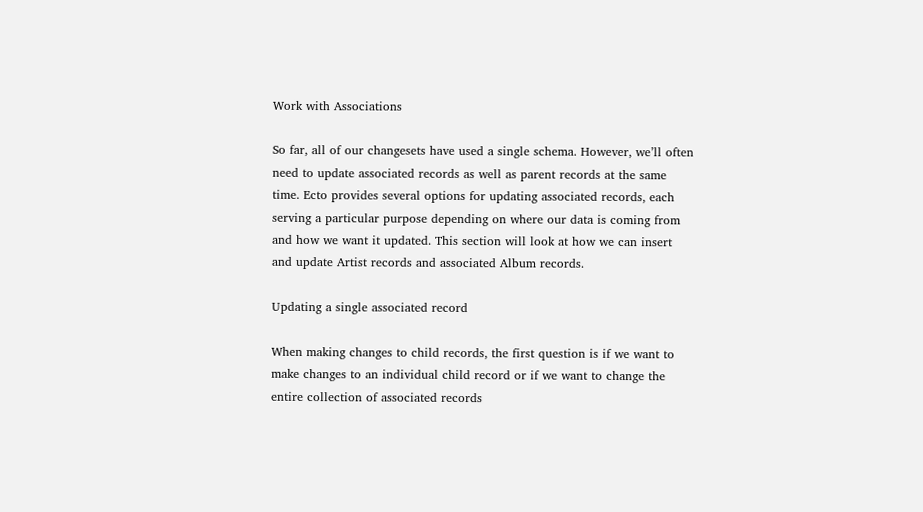Work with Associations

So far, all of our changesets have used a single schema. However, we’ll often need to update associated records as well as parent records at the same time. Ecto provides several options for updating associated records, each serving a particular purpose depending on where our data is coming from and how we want it updated. This section will look at how we can insert and update Artist records and associated Album records.

Updating a single associated record

When making changes to child records, the first question is if we want to make changes to an individual child record or if we want to change the entire collection of associated records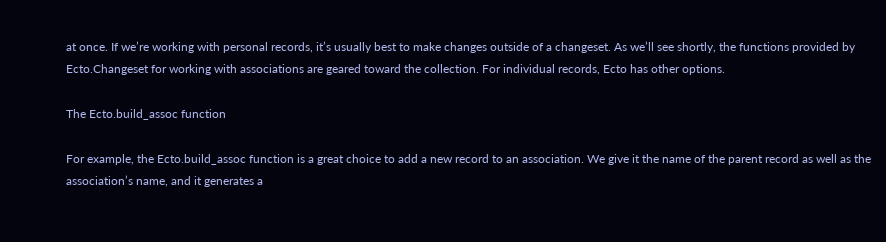at once. If we’re working with personal records, it’s usually best to make changes outside of a changeset. As we’ll see shortly, the functions provided by Ecto.Changeset for working with associations are geared toward the collection. For individual records, Ecto has other options.

The Ecto.build_assoc function

For example, the Ecto.build_assoc function is a great choice to add a new record to an association. We give it the name of the parent record as well as the association’s name, and it generates a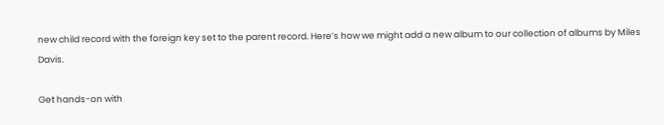new child record with the foreign key set to the parent record. Here’s how we might add a new album to our collection of albums by Miles Davis.

Get hands-on with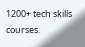1200+ tech skills courses.